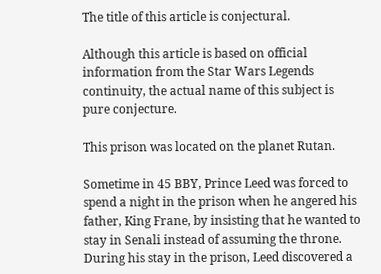The title of this article is conjectural.

Although this article is based on official information from the Star Wars Legends continuity, the actual name of this subject is pure conjecture.

This prison was located on the planet Rutan.

Sometime in 45 BBY, Prince Leed was forced to spend a night in the prison when he angered his father, King Frane, by insisting that he wanted to stay in Senali instead of assuming the throne. During his stay in the prison, Leed discovered a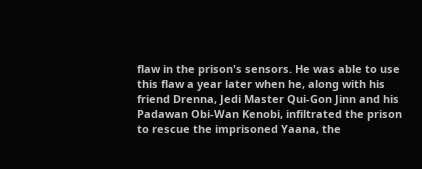flaw in the prison's sensors. He was able to use this flaw a year later when he, along with his friend Drenna, Jedi Master Qui-Gon Jinn and his Padawan Obi-Wan Kenobi, infiltrated the prison to rescue the imprisoned Yaana, the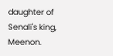daughter of Senali's king, Meenon.